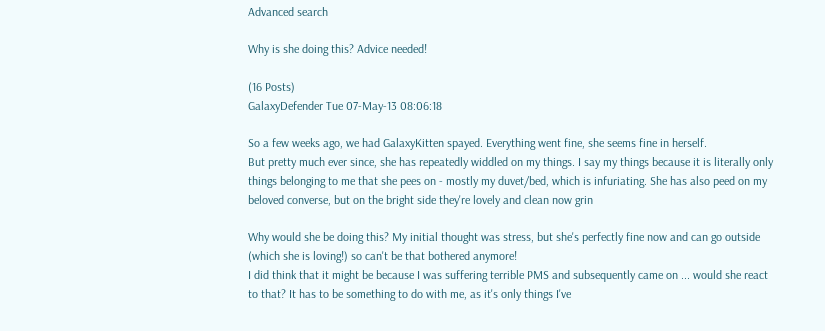Advanced search

Why is she doing this? Advice needed!

(16 Posts)
GalaxyDefender Tue 07-May-13 08:06:18

So a few weeks ago, we had GalaxyKitten spayed. Everything went fine, she seems fine in herself.
But pretty much ever since, she has repeatedly widdled on my things. I say my things because it is literally only things belonging to me that she pees on - mostly my duvet/bed, which is infuriating. She has also peed on my beloved converse, but on the bright side they're lovely and clean now grin

Why would she be doing this? My initial thought was stress, but she's perfectly fine now and can go outside (which she is loving!) so can't be that bothered anymore!
I did think that it might be because I was suffering terrible PMS and subsequently came on ... would she react to that? It has to be something to do with me, as it's only things I've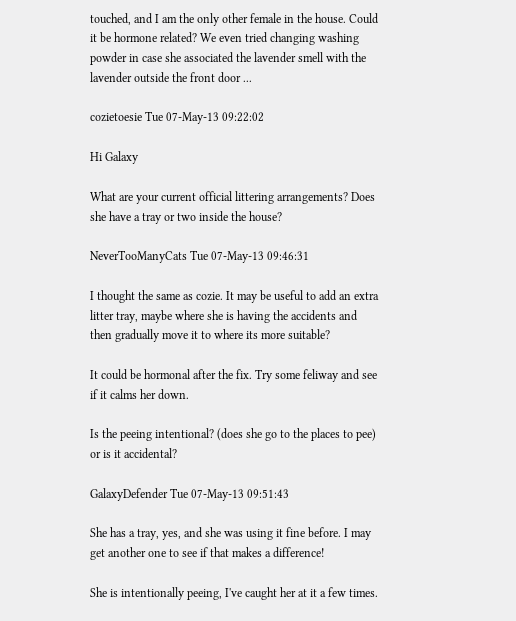touched, and I am the only other female in the house. Could it be hormone related? We even tried changing washing powder in case she associated the lavender smell with the lavender outside the front door ...

cozietoesie Tue 07-May-13 09:22:02

Hi Galaxy

What are your current official littering arrangements? Does she have a tray or two inside the house?

NeverTooManyCats Tue 07-May-13 09:46:31

I thought the same as cozie. It may be useful to add an extra litter tray, maybe where she is having the accidents and then gradually move it to where its more suitable?

It could be hormonal after the fix. Try some feliway and see if it calms her down.

Is the peeing intentional? (does she go to the places to pee) or is it accidental?

GalaxyDefender Tue 07-May-13 09:51:43

She has a tray, yes, and she was using it fine before. I may get another one to see if that makes a difference!

She is intentionally peeing, I've caught her at it a few times.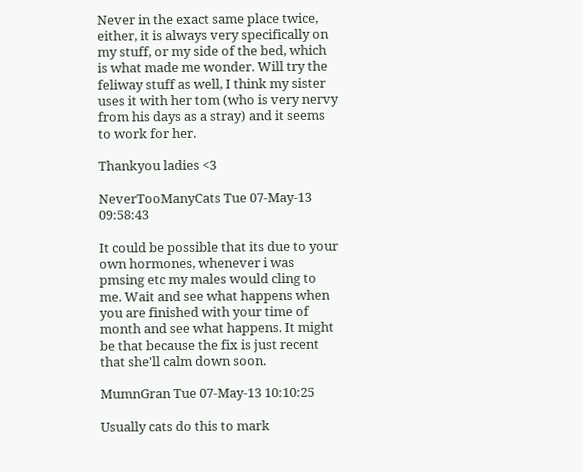Never in the exact same place twice, either, it is always very specifically on my stuff, or my side of the bed, which is what made me wonder. Will try the feliway stuff as well, I think my sister uses it with her tom (who is very nervy from his days as a stray) and it seems to work for her.

Thankyou ladies <3

NeverTooManyCats Tue 07-May-13 09:58:43

It could be possible that its due to your own hormones, whenever i was pmsing etc my males would cling to me. Wait and see what happens when you are finished with your time of month and see what happens. It might be that because the fix is just recent that she'll calm down soon.

MumnGran Tue 07-May-13 10:10:25

Usually cats do this to mark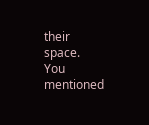their space.
You mentioned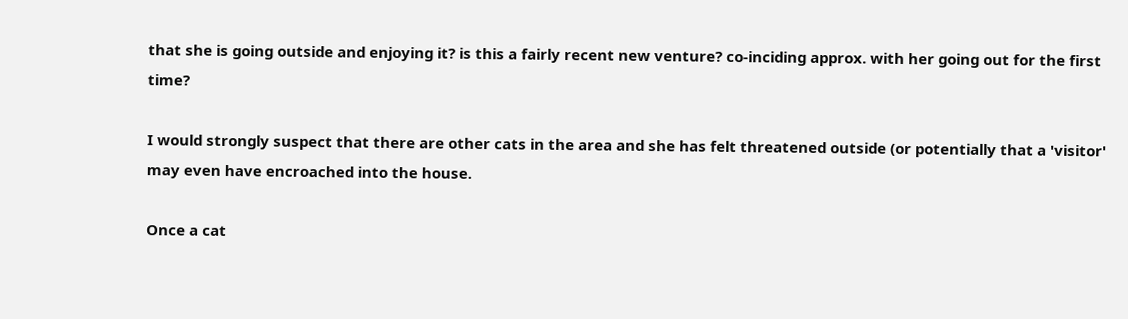that she is going outside and enjoying it? is this a fairly recent new venture? co-inciding approx. with her going out for the first time?

I would strongly suspect that there are other cats in the area and she has felt threatened outside (or potentially that a 'visitor' may even have encroached into the house.

Once a cat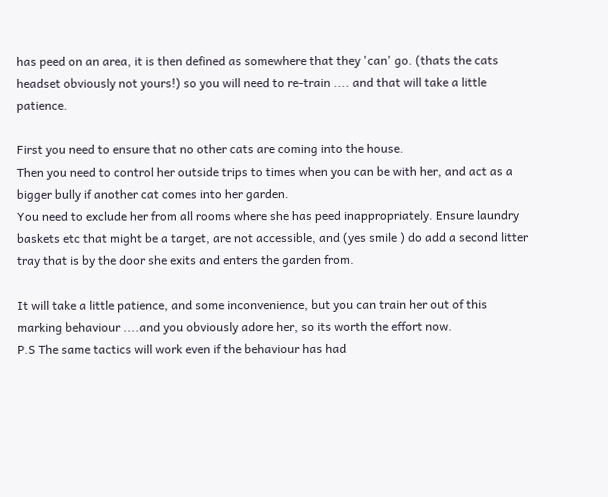has peed on an area, it is then defined as somewhere that they 'can' go. (thats the cats headset obviously not yours!) so you will need to re-train .... and that will take a little patience.

First you need to ensure that no other cats are coming into the house.
Then you need to control her outside trips to times when you can be with her, and act as a bigger bully if another cat comes into her garden.
You need to exclude her from all rooms where she has peed inappropriately. Ensure laundry baskets etc that might be a target, are not accessible, and (yes smile ) do add a second litter tray that is by the door she exits and enters the garden from.

It will take a little patience, and some inconvenience, but you can train her out of this marking behaviour ....and you obviously adore her, so its worth the effort now.
P.S The same tactics will work even if the behaviour has had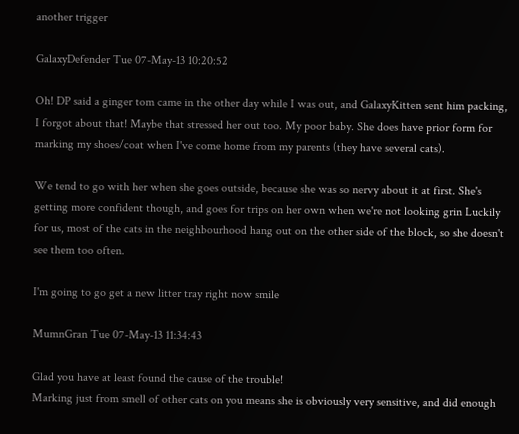another trigger

GalaxyDefender Tue 07-May-13 10:20:52

Oh! DP said a ginger tom came in the other day while I was out, and GalaxyKitten sent him packing, I forgot about that! Maybe that stressed her out too. My poor baby. She does have prior form for marking my shoes/coat when I've come home from my parents (they have several cats).

We tend to go with her when she goes outside, because she was so nervy about it at first. She's getting more confident though, and goes for trips on her own when we're not looking grin Luckily for us, most of the cats in the neighbourhood hang out on the other side of the block, so she doesn't see them too often.

I'm going to go get a new litter tray right now smile

MumnGran Tue 07-May-13 11:34:43

Glad you have at least found the cause of the trouble!
Marking just from smell of other cats on you means she is obviously very sensitive, and did enough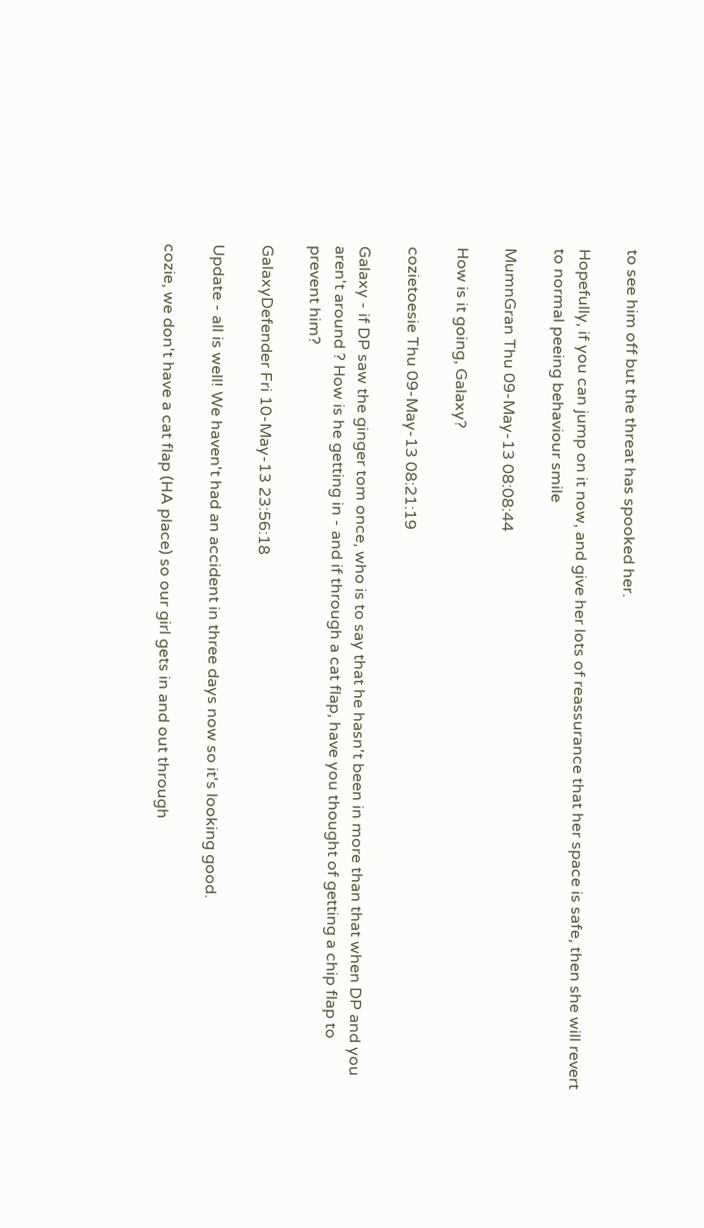to see him off but the threat has spooked her.

Hopefully, if you can jump on it now, and give her lots of reassurance that her space is safe, then she will revert to normal peeing behaviour smile

MumnGran Thu 09-May-13 08:08:44

How is it going, Galaxy?

cozietoesie Thu 09-May-13 08:21:19

Galaxy - if DP saw the ginger tom once, who is to say that he hasn't been in more than that when DP and you aren't around ? How is he getting in - and if through a cat flap, have you thought of getting a chip flap to prevent him?

GalaxyDefender Fri 10-May-13 23:56:18

Update - all is well! We haven't had an accident in three days now so it's looking good.

cozie, we don't have a cat flap (HA place) so our girl gets in and out through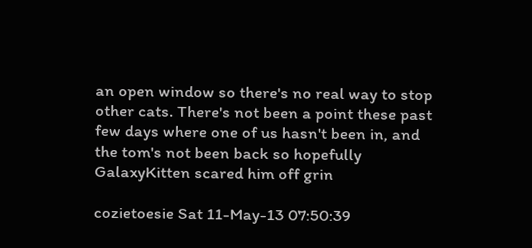an open window so there's no real way to stop other cats. There's not been a point these past few days where one of us hasn't been in, and the tom's not been back so hopefully GalaxyKitten scared him off grin

cozietoesie Sat 11-May-13 07:50:39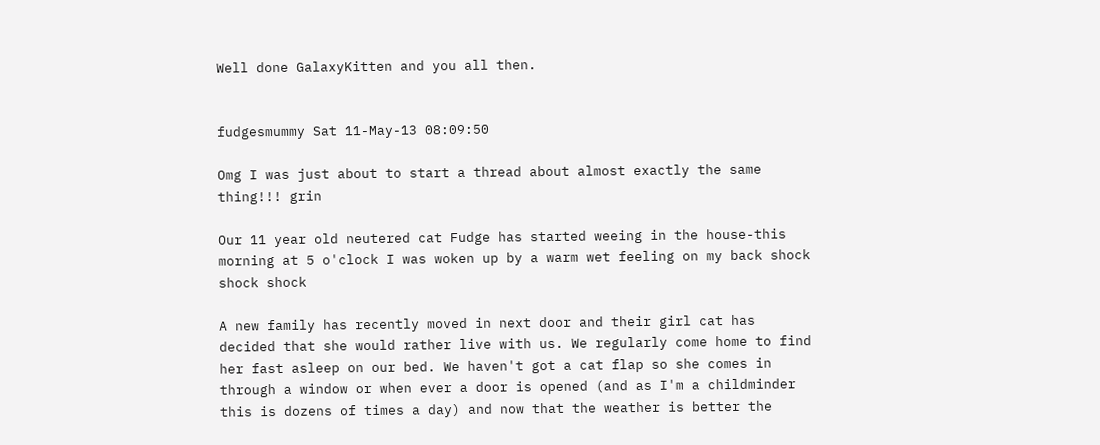Well done GalaxyKitten and you all then.


fudgesmummy Sat 11-May-13 08:09:50

Omg I was just about to start a thread about almost exactly the same thing!!! grin

Our 11 year old neutered cat Fudge has started weeing in the house-this morning at 5 o'clock I was woken up by a warm wet feeling on my back shock shock shock

A new family has recently moved in next door and their girl cat has decided that she would rather live with us. We regularly come home to find her fast asleep on our bed. We haven't got a cat flap so she comes in through a window or when ever a door is opened (and as I'm a childminder this is dozens of times a day) and now that the weather is better the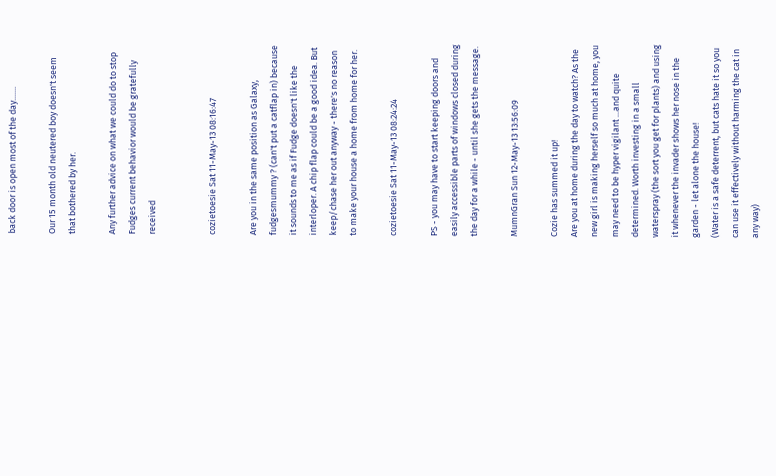back door is open most of the day.......

Our 15 month old neutered boy doesn't seem that bothered by her.

Any further advice on what we could do to stop Fudges current behavior would be gratefully received


cozietoesie Sat 11-May-13 08:16:47

Are you in the same position as Galaxy, fudgesmummy ? (can't put a catflap in) because it sounds to me as if Fudge doesn't like the interloper. A chip flap could be a good idea. But keep/chase her out anyway - there's no reason to make your house a home from home for her.

cozietoesie Sat 11-May-13 08:24:24

PS - you may have to start keeping doors and easily accessible parts of windows closed during the day for a while - until she gets the message.

MumnGran Sun 12-May-13 13:56:09

Cozie has summed it up!
Are you at home during the day to watch? As the new girl is making herself so much at home, you may need to be hyper vigilant ...and quite determined. Worth investing in a small waterspray (the sort you get for plants) and using it whenever the invader shows her nose in the garden - let alone the house!
(Water is a safe deterrent, but cats hate it so you can use it effectively without harming the cat in any way)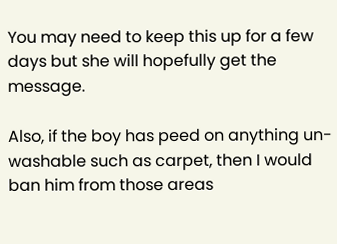You may need to keep this up for a few days but she will hopefully get the message.

Also, if the boy has peed on anything un-washable such as carpet, then I would ban him from those areas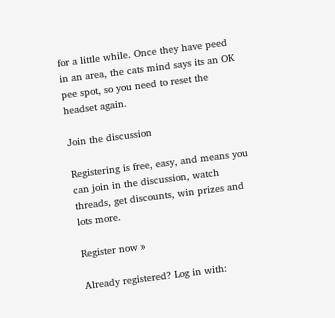for a little while. Once they have peed in an area, the cats mind says its an OK pee spot, so you need to reset the headset again.

Join the discussion

Registering is free, easy, and means you can join in the discussion, watch threads, get discounts, win prizes and lots more.

Register now »

Already registered? Log in with: